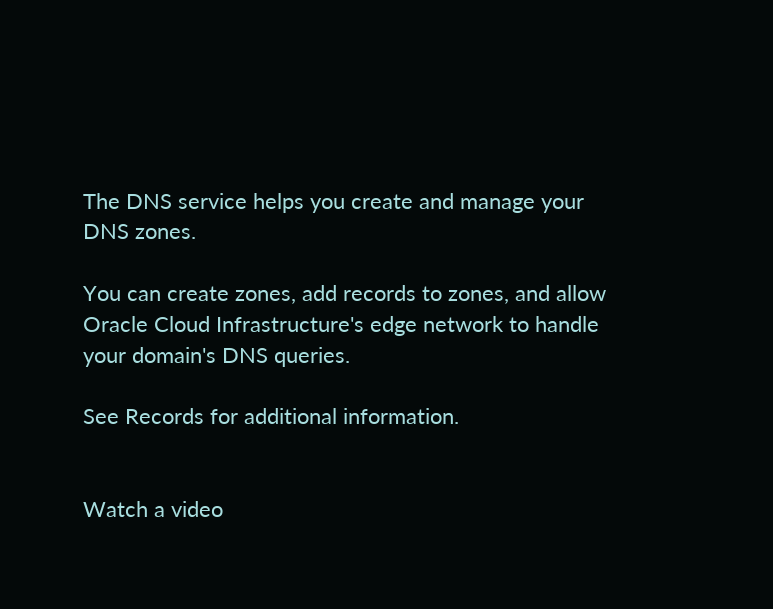The DNS service helps you create and manage your DNS zones.

You can create zones, add records to zones, and allow Oracle Cloud Infrastructure's edge network to handle your domain's DNS queries.

See Records for additional information.


Watch a video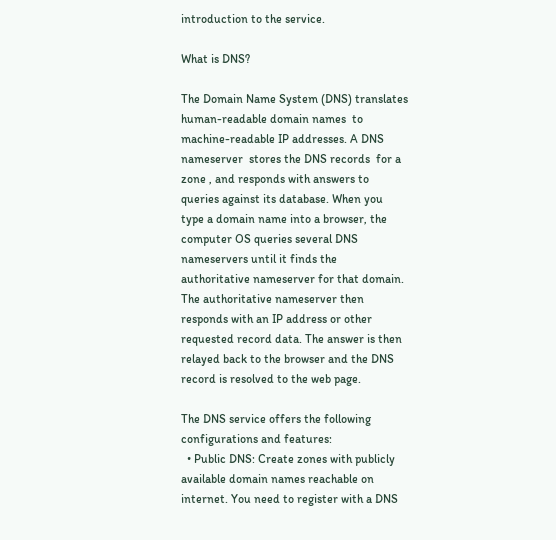introduction to the service.

What is DNS?

The Domain Name System (DNS) translates human-readable domain names  to machine-readable IP addresses. A DNS nameserver  stores the DNS records  for a zone , and responds with answers to queries against its database. When you type a domain name into a browser, the computer OS queries several DNS nameservers until it finds the authoritative nameserver for that domain. The authoritative nameserver then responds with an IP address or other requested record data. The answer is then relayed back to the browser and the DNS record is resolved to the web page.

The DNS service offers the following configurations and features:
  • Public DNS: Create zones with publicly available domain names reachable on internet. You need to register with a DNS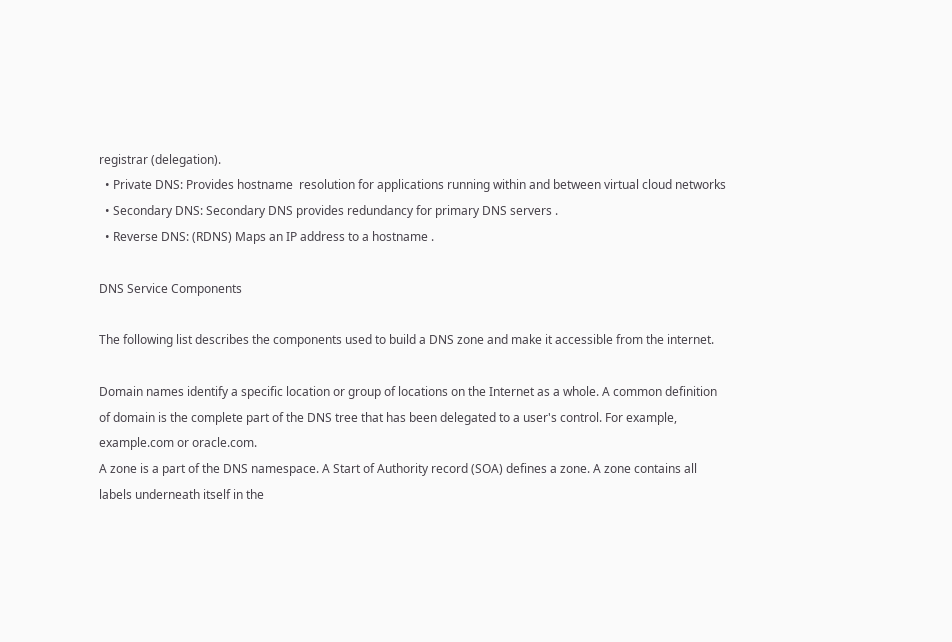registrar (delegation).
  • Private DNS: Provides hostname  resolution for applications running within and between virtual cloud networks
  • Secondary DNS: Secondary DNS provides redundancy for primary DNS servers .
  • Reverse DNS: (RDNS) Maps an IP address to a hostname .

DNS Service Components

The following list describes the components used to build a DNS zone and make it accessible from the internet.

Domain names identify a specific location or group of locations on the Internet as a whole. A common definition of domain is the complete part of the DNS tree that has been delegated to a user's control. For example, example.com or oracle.com.
A zone is a part of the DNS namespace. A Start of Authority record (SOA) defines a zone. A zone contains all labels underneath itself in the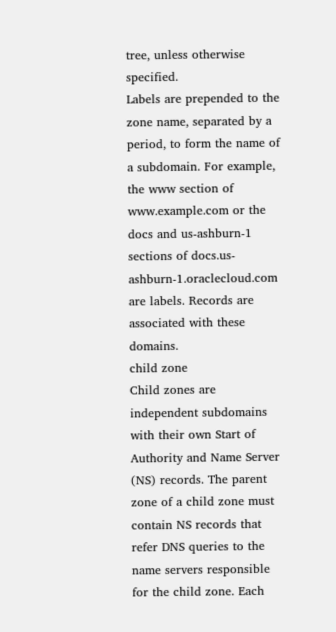tree, unless otherwise specified.
Labels are prepended to the zone name, separated by a period, to form the name of a subdomain. For example, the www section of www.example.com or the docs and us-ashburn-1 sections of docs.us-ashburn-1.oraclecloud.com are labels. Records are associated with these domains.
child zone
Child zones are independent subdomains with their own Start of Authority and Name Server (NS) records. The parent zone of a child zone must contain NS records that refer DNS queries to the name servers responsible for the child zone. Each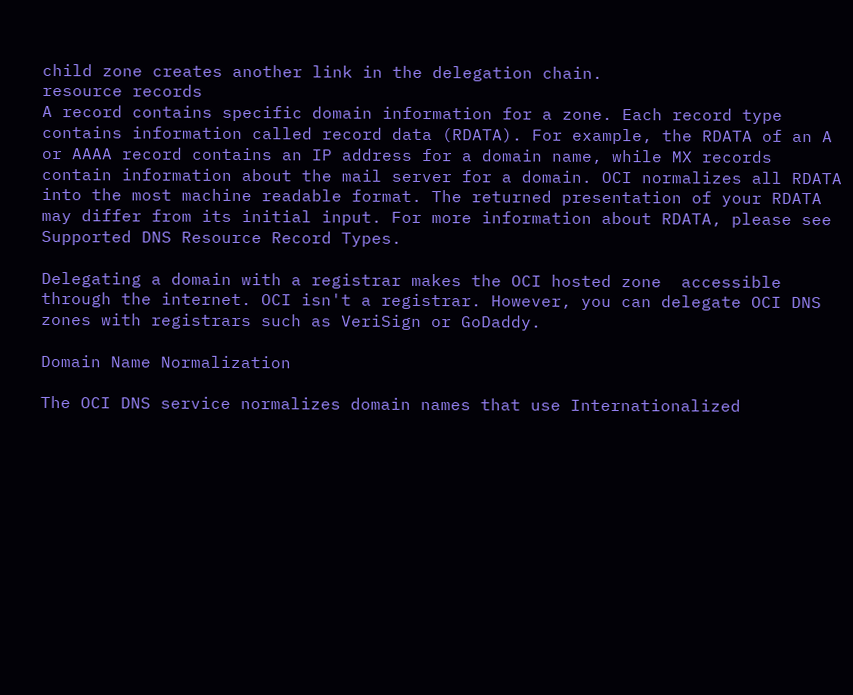child zone creates another link in the delegation chain.
resource records
A record contains specific domain information for a zone. Each record type contains information called record data (RDATA). For example, the RDATA of an A or AAAA record contains an IP address for a domain name, while MX records contain information about the mail server for a domain. OCI normalizes all RDATA into the most machine readable format. The returned presentation of your RDATA may differ from its initial input. For more information about RDATA, please see Supported DNS Resource Record Types.

Delegating a domain with a registrar makes the OCI hosted zone  accessible through the internet. OCI isn't a registrar. However, you can delegate OCI DNS zones with registrars such as VeriSign or GoDaddy.

Domain Name Normalization

The OCI DNS service normalizes domain names that use Internationalized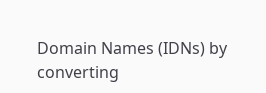Domain Names (IDNs) by converting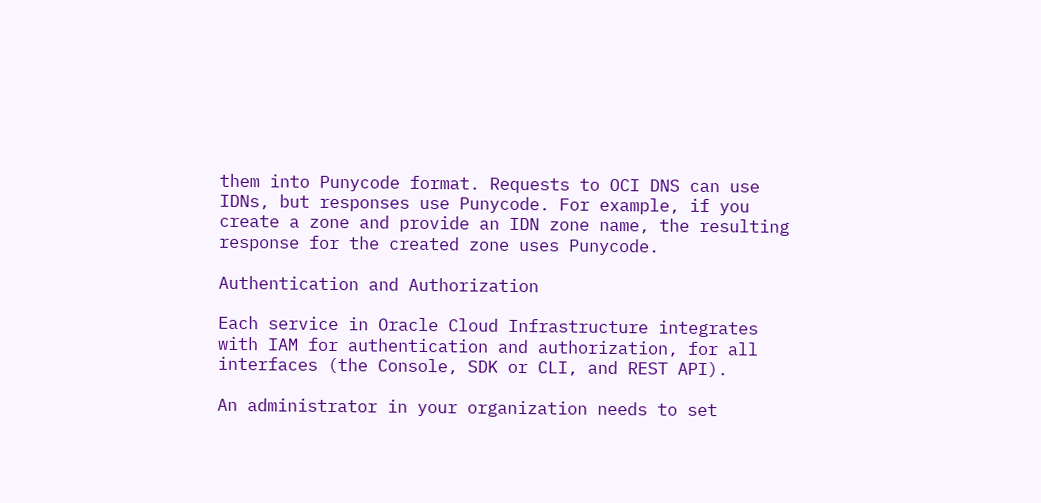them into Punycode format. Requests to OCI DNS can use IDNs, but responses use Punycode. For example, if you create a zone and provide an IDN zone name, the resulting response for the created zone uses Punycode.

Authentication and Authorization

Each service in Oracle Cloud Infrastructure integrates with IAM for authentication and authorization, for all interfaces (the Console, SDK or CLI, and REST API).

An administrator in your organization needs to set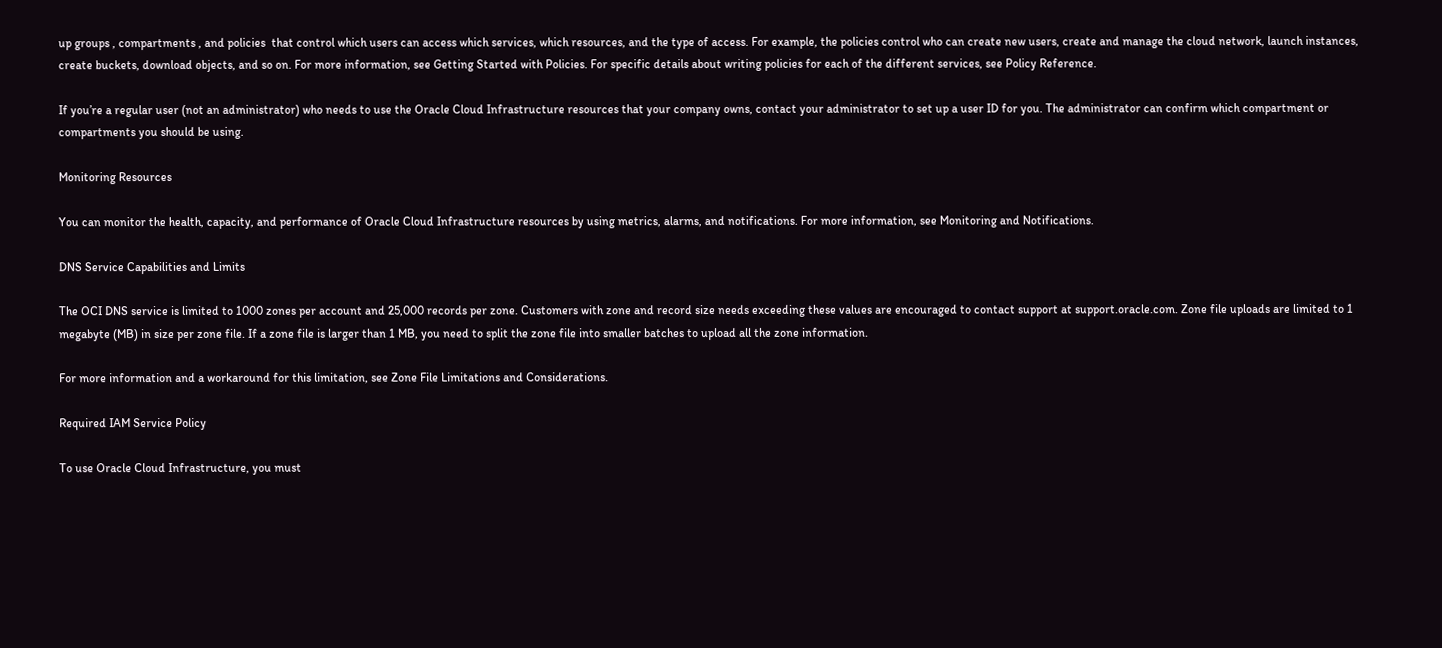up groups , compartments , and policies  that control which users can access which services, which resources, and the type of access. For example, the policies control who can create new users, create and manage the cloud network, launch instances, create buckets, download objects, and so on. For more information, see Getting Started with Policies. For specific details about writing policies for each of the different services, see Policy Reference.

If you’re a regular user (not an administrator) who needs to use the Oracle Cloud Infrastructure resources that your company owns, contact your administrator to set up a user ID for you. The administrator can confirm which compartment or compartments you should be using.

Monitoring Resources

You can monitor the health, capacity, and performance of Oracle Cloud Infrastructure resources by using metrics, alarms, and notifications. For more information, see Monitoring and Notifications.

DNS Service Capabilities and Limits

The OCI DNS service is limited to 1000 zones per account and 25,000 records per zone. Customers with zone and record size needs exceeding these values are encouraged to contact support at support.oracle.com. Zone file uploads are limited to 1 megabyte (MB) in size per zone file. If a zone file is larger than 1 MB, you need to split the zone file into smaller batches to upload all the zone information.

For more information and a workaround for this limitation, see Zone File Limitations and Considerations.

Required IAM Service Policy

To use Oracle Cloud Infrastructure, you must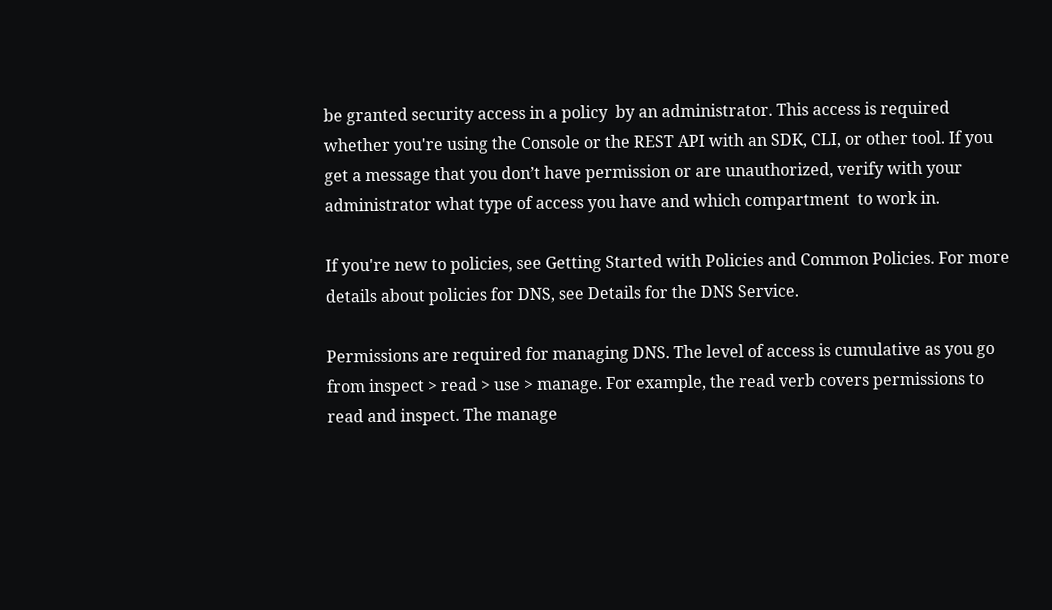be granted security access in a policy  by an administrator. This access is required whether you're using the Console or the REST API with an SDK, CLI, or other tool. If you get a message that you don’t have permission or are unauthorized, verify with your administrator what type of access you have and which compartment  to work in.

If you're new to policies, see Getting Started with Policies and Common Policies. For more details about policies for DNS, see Details for the DNS Service.

Permissions are required for managing DNS. The level of access is cumulative as you go from inspect > read > use > manage. For example, the read verb covers permissions to read and inspect. The manage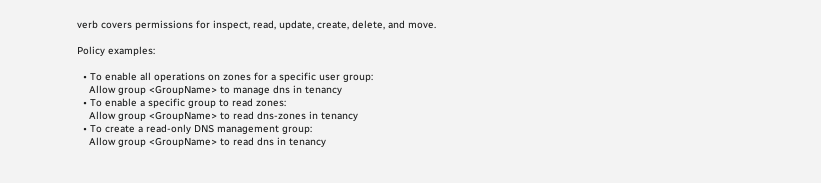verb covers permissions for inspect, read, update, create, delete, and move.

Policy examples:

  • To enable all operations on zones for a specific user group:
    Allow group <GroupName> to manage dns in tenancy
  • To enable a specific group to read zones:
    Allow group <GroupName> to read dns-zones in tenancy
  • To create a read-only DNS management group:
    Allow group <GroupName> to read dns in tenancy